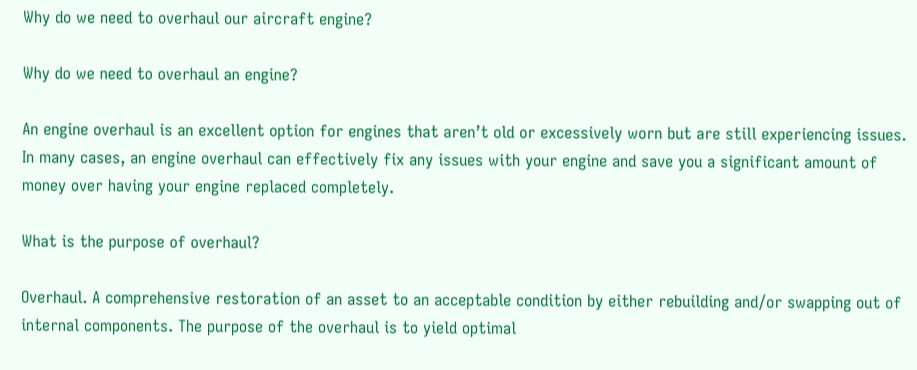Why do we need to overhaul our aircraft engine?

Why do we need to overhaul an engine?

An engine overhaul is an excellent option for engines that aren’t old or excessively worn but are still experiencing issues. In many cases, an engine overhaul can effectively fix any issues with your engine and save you a significant amount of money over having your engine replaced completely.

What is the purpose of overhaul?

Overhaul. A comprehensive restoration of an asset to an acceptable condition by either rebuilding and/or swapping out of internal components. The purpose of the overhaul is to yield optimal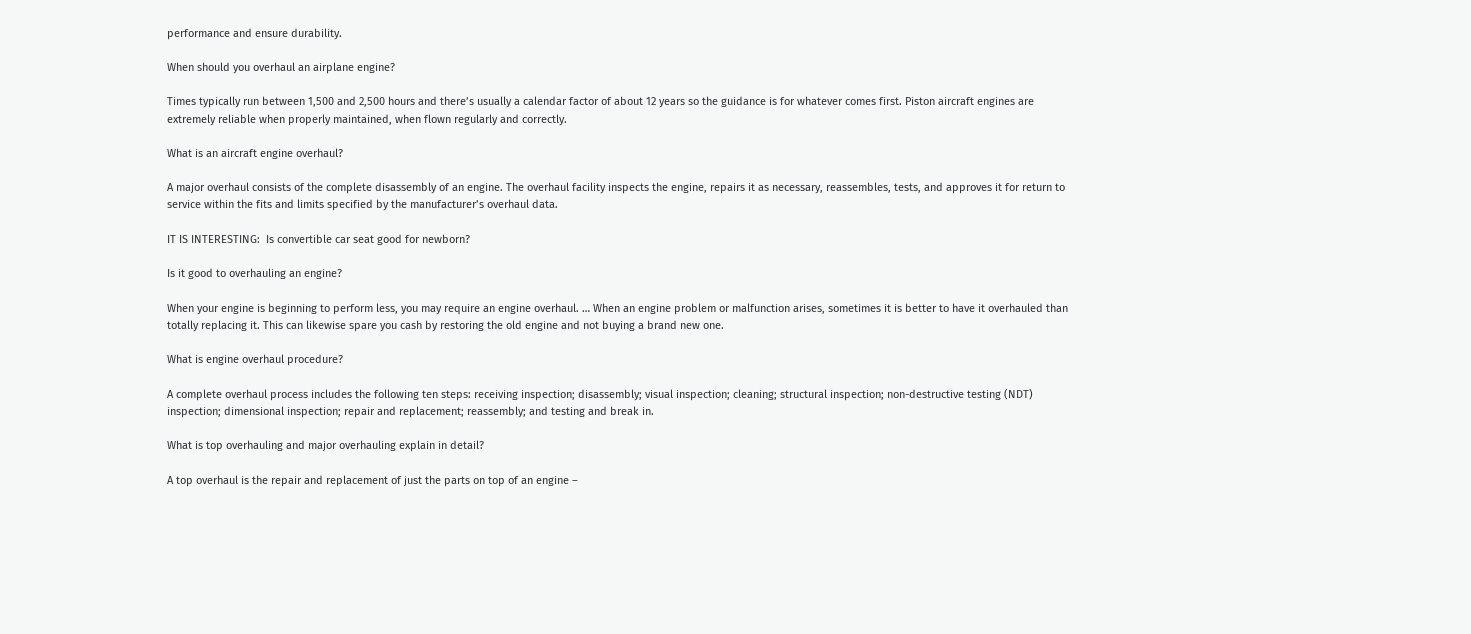performance and ensure durability.

When should you overhaul an airplane engine?

Times typically run between 1,500 and 2,500 hours and there’s usually a calendar factor of about 12 years so the guidance is for whatever comes first. Piston aircraft engines are extremely reliable when properly maintained, when flown regularly and correctly.

What is an aircraft engine overhaul?

A major overhaul consists of the complete disassembly of an engine. The overhaul facility inspects the engine, repairs it as necessary, reassembles, tests, and approves it for return to service within the fits and limits specified by the manufacturer’s overhaul data.

IT IS INTERESTING:  Is convertible car seat good for newborn?

Is it good to overhauling an engine?

When your engine is beginning to perform less, you may require an engine overhaul. … When an engine problem or malfunction arises, sometimes it is better to have it overhauled than totally replacing it. This can likewise spare you cash by restoring the old engine and not buying a brand new one.

What is engine overhaul procedure?

A complete overhaul process includes the following ten steps: receiving inspection; disassembly; visual inspection; cleaning; structural inspection; non-destructive testing (NDT) inspection; dimensional inspection; repair and replacement; reassembly; and testing and break in.

What is top overhauling and major overhauling explain in detail?

A top overhaul is the repair and replacement of just the parts on top of an engine –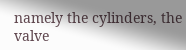namely the cylinders, the valve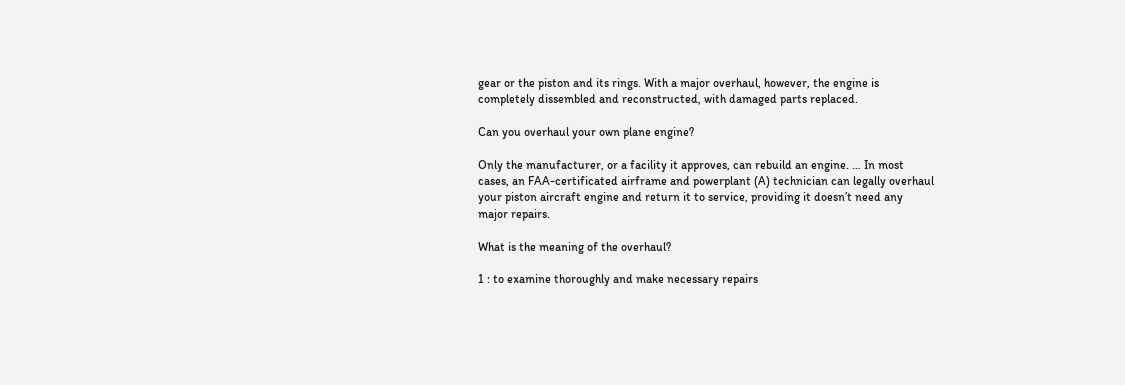gear or the piston and its rings. With a major overhaul, however, the engine is completely dissembled and reconstructed, with damaged parts replaced.

Can you overhaul your own plane engine?

Only the manufacturer, or a facility it approves, can rebuild an engine. … In most cases, an FAA-certificated airframe and powerplant (A) technician can legally overhaul your piston aircraft engine and return it to service, providing it doesn’t need any major repairs.

What is the meaning of the overhaul?

1 : to examine thoroughly and make necessary repairs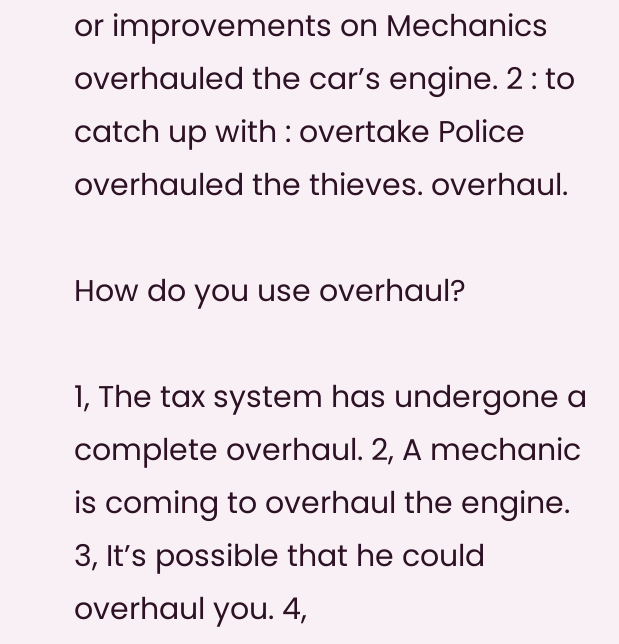or improvements on Mechanics overhauled the car’s engine. 2 : to catch up with : overtake Police overhauled the thieves. overhaul.

How do you use overhaul?

1, The tax system has undergone a complete overhaul. 2, A mechanic is coming to overhaul the engine. 3, It’s possible that he could overhaul you. 4,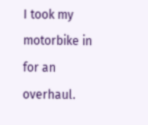I took my motorbike in for an overhaul.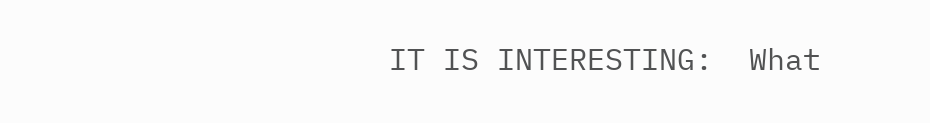IT IS INTERESTING:  What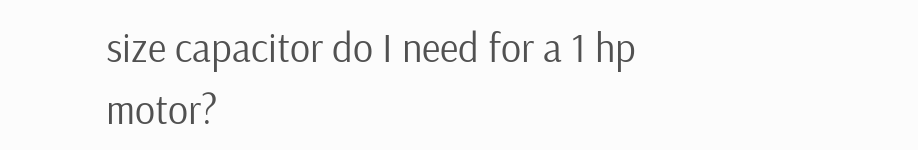size capacitor do I need for a 1 hp motor?